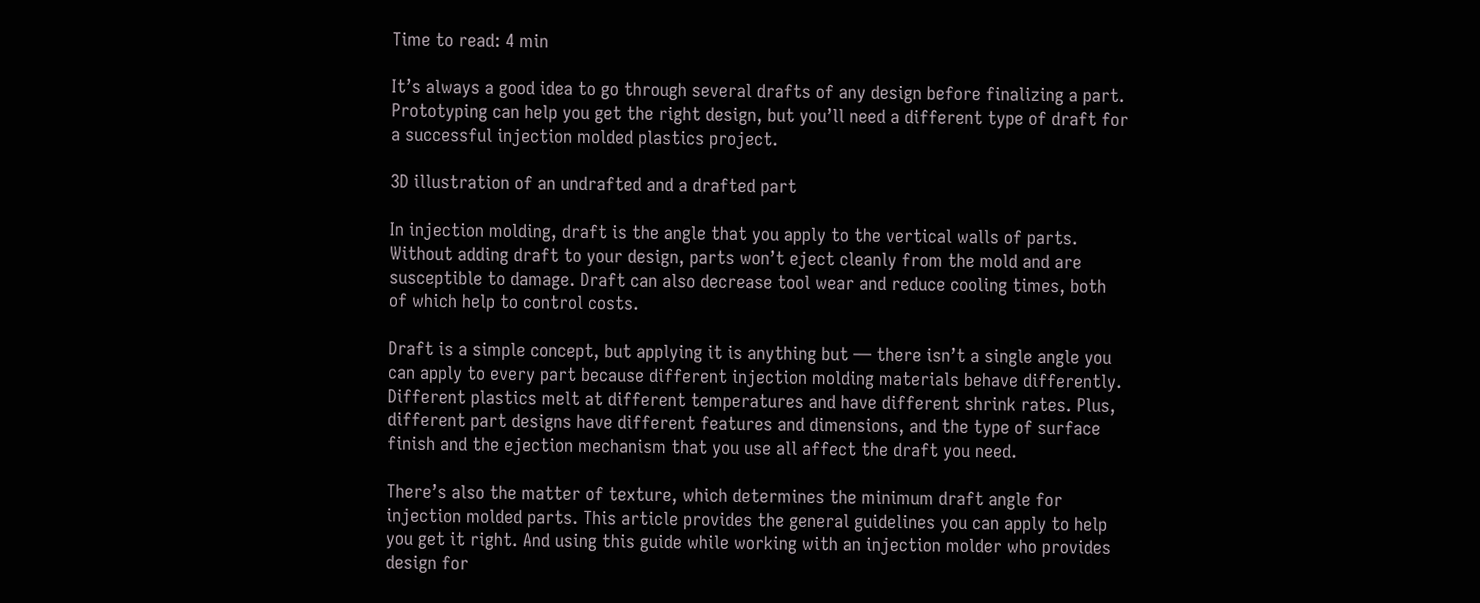Time to read: 4 min

It’s always a good idea to go through several drafts of any design before finalizing a part. Prototyping can help you get the right design, but you’ll need a different type of draft for a successful injection molded plastics project.

3D illustration of an undrafted and a drafted part

In injection molding, draft is the angle that you apply to the vertical walls of parts. Without adding draft to your design, parts won’t eject cleanly from the mold and are susceptible to damage. Draft can also decrease tool wear and reduce cooling times, both of which help to control costs.

Draft is a simple concept, but applying it is anything but — there isn’t a single angle you can apply to every part because different injection molding materials behave differently. Different plastics melt at different temperatures and have different shrink rates. Plus, different part designs have different features and dimensions, and the type of surface finish and the ejection mechanism that you use all affect the draft you need.

There’s also the matter of texture, which determines the minimum draft angle for injection molded parts. This article provides the general guidelines you can apply to help you get it right. And using this guide while working with an injection molder who provides design for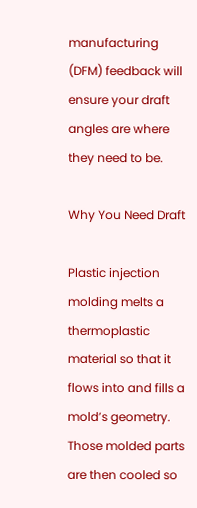manufacturing (DFM) feedback will ensure your draft angles are where they need to be.

Why You Need Draft

Plastic injection molding melts a thermoplastic material so that it flows into and fills a mold’s geometry. Those molded parts are then cooled so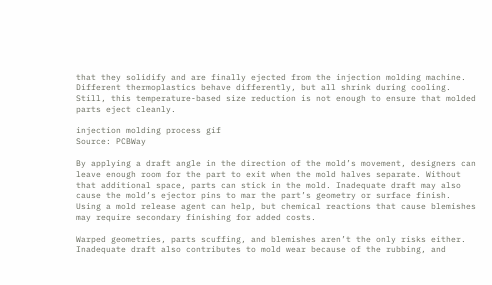that they solidify and are finally ejected from the injection molding machine. Different thermoplastics behave differently, but all shrink during cooling. Still, this temperature-based size reduction is not enough to ensure that molded parts eject cleanly.

injection molding process gif
Source: PCBWay

By applying a draft angle in the direction of the mold’s movement, designers can leave enough room for the part to exit when the mold halves separate. Without that additional space, parts can stick in the mold. Inadequate draft may also cause the mold’s ejector pins to mar the part’s geometry or surface finish. Using a mold release agent can help, but chemical reactions that cause blemishes may require secondary finishing for added costs.

Warped geometries, parts scuffing, and blemishes aren’t the only risks either. Inadequate draft also contributes to mold wear because of the rubbing, and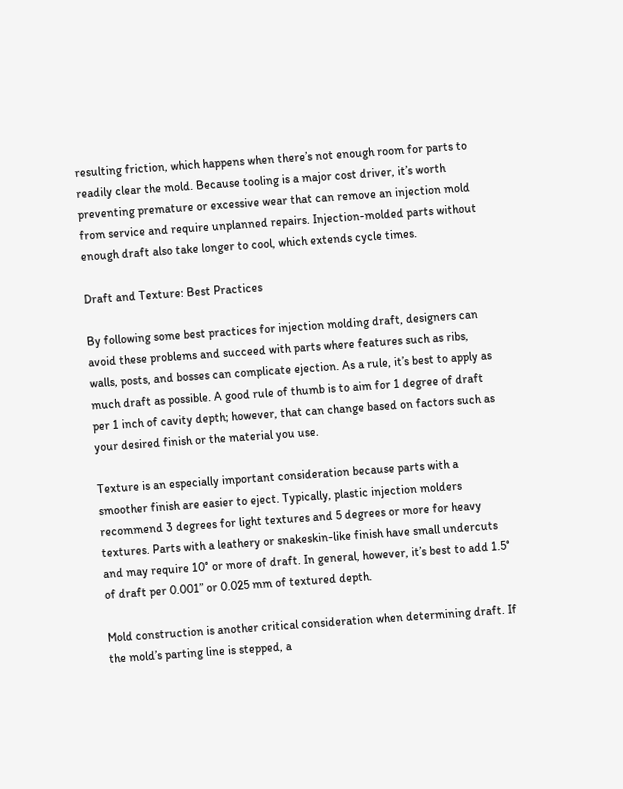resulting friction, which happens when there’s not enough room for parts to readily clear the mold. Because tooling is a major cost driver, it’s worth preventing premature or excessive wear that can remove an injection mold from service and require unplanned repairs. Injection-molded parts without enough draft also take longer to cool, which extends cycle times.

Draft and Texture: Best Practices

By following some best practices for injection molding draft, designers can avoid these problems and succeed with parts where features such as ribs, walls, posts, and bosses can complicate ejection. As a rule, it’s best to apply as much draft as possible. A good rule of thumb is to aim for 1 degree of draft per 1 inch of cavity depth; however, that can change based on factors such as your desired finish or the material you use.

Texture is an especially important consideration because parts with a smoother finish are easier to eject. Typically, plastic injection molders recommend 3 degrees for light textures and 5 degrees or more for heavy textures. Parts with a leathery or snakeskin-like finish have small undercuts and may require 10° or more of draft. In general, however, it’s best to add 1.5° of draft per 0.001” or 0.025 mm of textured depth.

Mold construction is another critical consideration when determining draft. If the mold’s parting line is stepped, a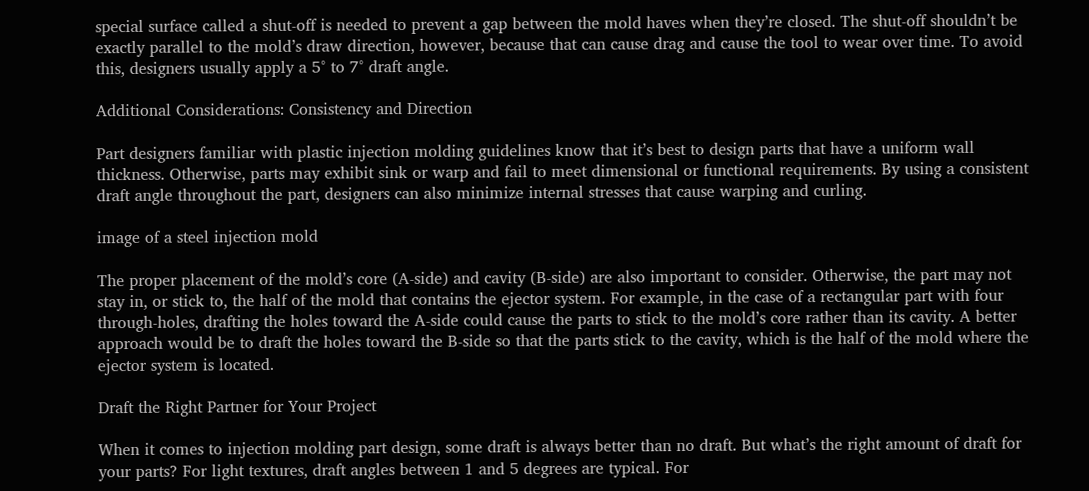special surface called a shut-off is needed to prevent a gap between the mold haves when they’re closed. The shut-off shouldn’t be exactly parallel to the mold’s draw direction, however, because that can cause drag and cause the tool to wear over time. To avoid this, designers usually apply a 5° to 7° draft angle.

Additional Considerations: Consistency and Direction

Part designers familiar with plastic injection molding guidelines know that it’s best to design parts that have a uniform wall thickness. Otherwise, parts may exhibit sink or warp and fail to meet dimensional or functional requirements. By using a consistent draft angle throughout the part, designers can also minimize internal stresses that cause warping and curling.

image of a steel injection mold

The proper placement of the mold’s core (A-side) and cavity (B-side) are also important to consider. Otherwise, the part may not stay in, or stick to, the half of the mold that contains the ejector system. For example, in the case of a rectangular part with four through-holes, drafting the holes toward the A-side could cause the parts to stick to the mold’s core rather than its cavity. A better approach would be to draft the holes toward the B-side so that the parts stick to the cavity, which is the half of the mold where the ejector system is located.

Draft the Right Partner for Your Project

When it comes to injection molding part design, some draft is always better than no draft. But what’s the right amount of draft for your parts? For light textures, draft angles between 1 and 5 degrees are typical. For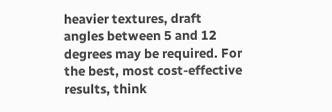heavier textures, draft angles between 5 and 12 degrees may be required. For the best, most cost-effective results, think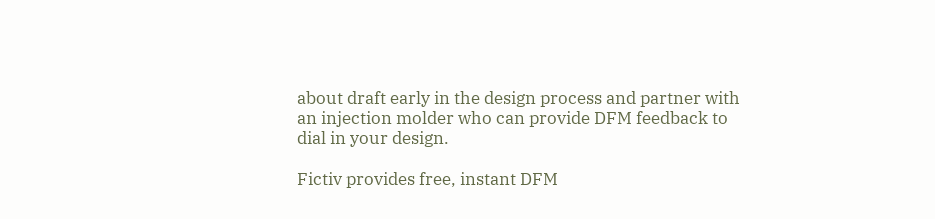about draft early in the design process and partner with an injection molder who can provide DFM feedback to dial in your design.

Fictiv provides free, instant DFM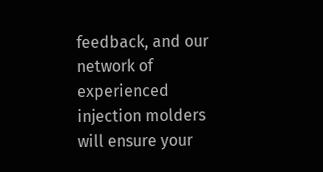feedback, and our network of experienced injection molders will ensure your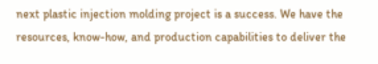next plastic injection molding project is a success. We have the resources, know-how, and production capabilities to deliver the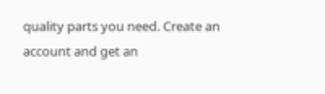quality parts you need. Create an account and get an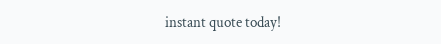instant quote today!